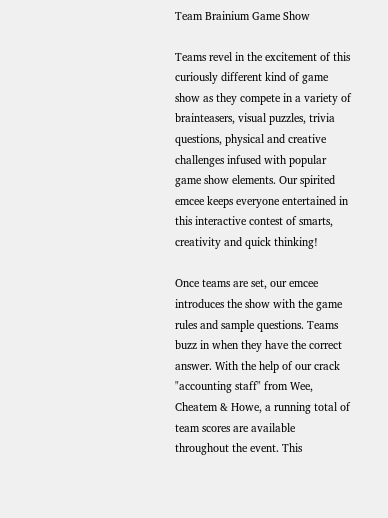Team Brainium Game Show

Teams revel in the excitement of this curiously different kind of game show as they compete in a variety of brainteasers, visual puzzles, trivia questions, physical and creative challenges infused with popular game show elements. Our spirited emcee keeps everyone entertained in this interactive contest of smarts, creativity and quick thinking!

Once teams are set, our emcee introduces the show with the game rules and sample questions. Teams buzz in when they have the correct answer. With the help of our crack "accounting staff" from Wee, Cheatem & Howe, a running total of team scores are available throughout the event. This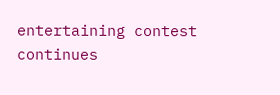entertaining contest continues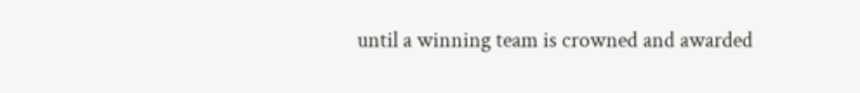until a winning team is crowned and awarded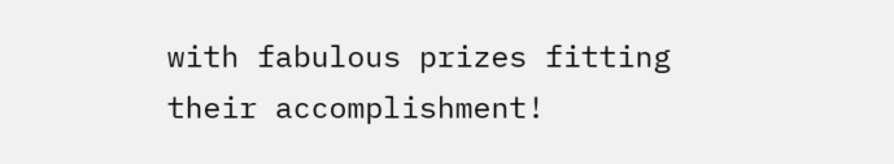with fabulous prizes fitting their accomplishment!